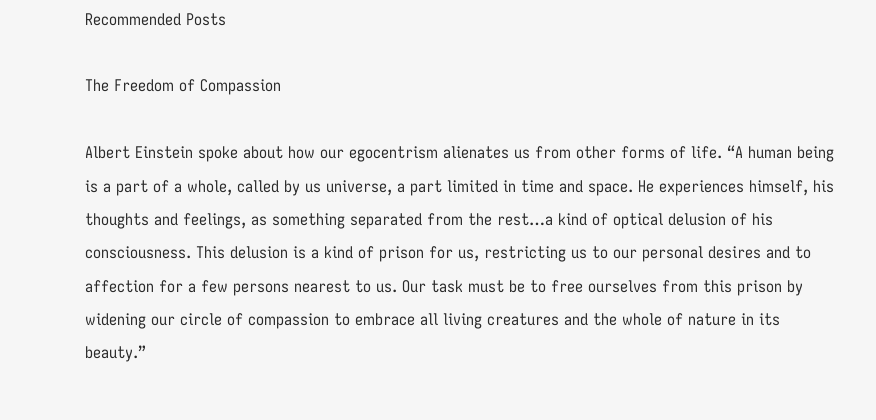Recommended Posts

The Freedom of Compassion

Albert Einstein spoke about how our egocentrism alienates us from other forms of life. “A human being is a part of a whole, called by us universe, a part limited in time and space. He experiences himself, his thoughts and feelings, as something separated from the rest…a kind of optical delusion of his consciousness. This delusion is a kind of prison for us, restricting us to our personal desires and to affection for a few persons nearest to us. Our task must be to free ourselves from this prison by widening our circle of compassion to embrace all living creatures and the whole of nature in its beauty.”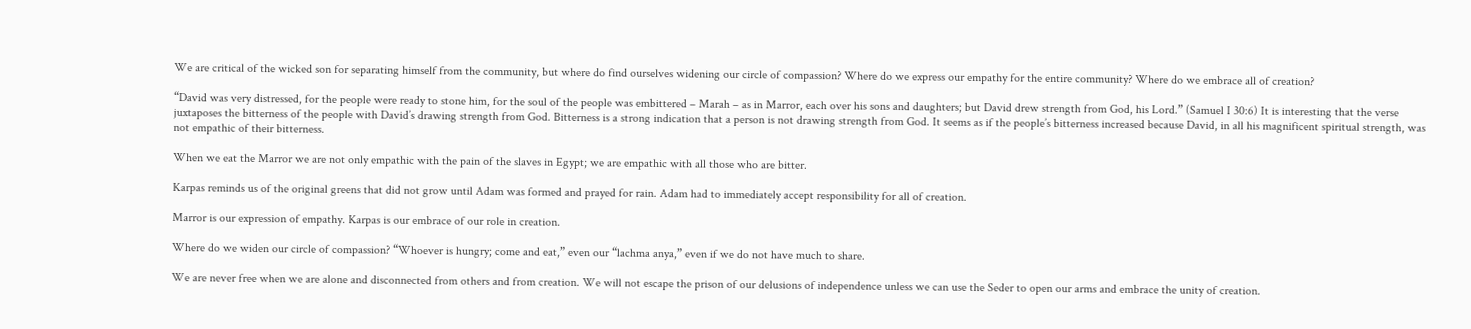We are critical of the wicked son for separating himself from the community, but where do find ourselves widening our circle of compassion? Where do we express our empathy for the entire community? Where do we embrace all of creation?

“David was very distressed, for the people were ready to stone him, for the soul of the people was embittered – Marah – as in Marror, each over his sons and daughters; but David drew strength from God, his Lord.” (Samuel I 30:6) It is interesting that the verse juxtaposes the bitterness of the people with David’s drawing strength from God. Bitterness is a strong indication that a person is not drawing strength from God. It seems as if the people’s bitterness increased because David, in all his magnificent spiritual strength, was not empathic of their bitterness.

When we eat the Marror we are not only empathic with the pain of the slaves in Egypt; we are empathic with all those who are bitter.

Karpas reminds us of the original greens that did not grow until Adam was formed and prayed for rain. Adam had to immediately accept responsibility for all of creation.

Marror is our expression of empathy. Karpas is our embrace of our role in creation.

Where do we widen our circle of compassion? “Whoever is hungry; come and eat,” even our “lachma anya,” even if we do not have much to share.

We are never free when we are alone and disconnected from others and from creation. We will not escape the prison of our delusions of independence unless we can use the Seder to open our arms and embrace the unity of creation.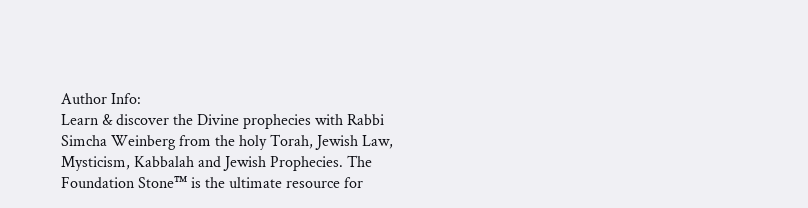Author Info:
Learn & discover the Divine prophecies with Rabbi Simcha Weinberg from the holy Torah, Jewish Law, Mysticism, Kabbalah and Jewish Prophecies. The Foundation Stone™ is the ultimate resource for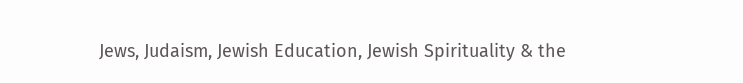Jews, Judaism, Jewish Education, Jewish Spirituality & the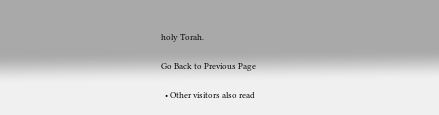holy Torah.

Go Back to Previous Page

  • Other visitors also read